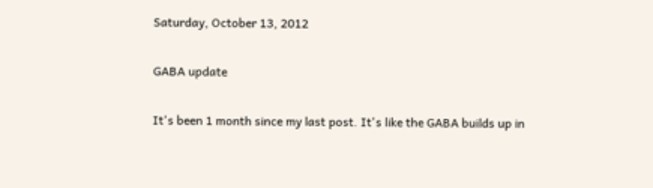Saturday, October 13, 2012

GABA update

It's been 1 month since my last post. It's like the GABA builds up in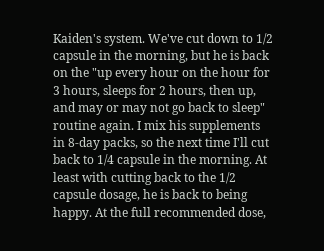Kaiden's system. We've cut down to 1/2 capsule in the morning, but he is back on the "up every hour on the hour for 3 hours, sleeps for 2 hours, then up, and may or may not go back to sleep" routine again. I mix his supplements in 8-day packs, so the next time I'll cut back to 1/4 capsule in the morning. At least with cutting back to the 1/2 capsule dosage, he is back to being happy. At the full recommended dose,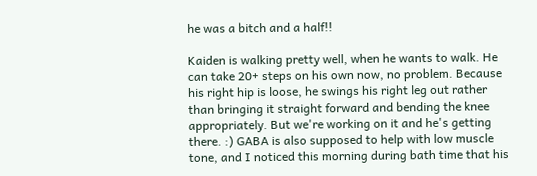he was a bitch and a half!!

Kaiden is walking pretty well, when he wants to walk. He can take 20+ steps on his own now, no problem. Because his right hip is loose, he swings his right leg out rather than bringing it straight forward and bending the knee appropriately. But we're working on it and he's getting there. :) GABA is also supposed to help with low muscle tone, and I noticed this morning during bath time that his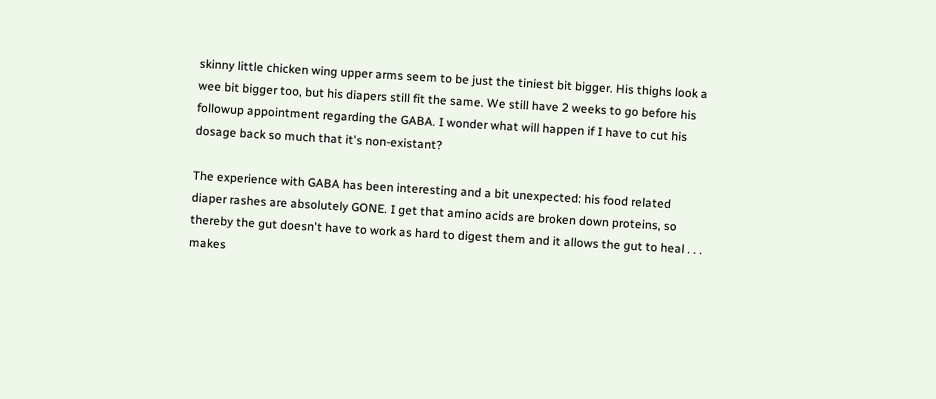skinny little chicken wing upper arms seem to be just the tiniest bit bigger. His thighs look a wee bit bigger too, but his diapers still fit the same. We still have 2 weeks to go before his followup appointment regarding the GABA. I wonder what will happen if I have to cut his dosage back so much that it's non-existant?

The experience with GABA has been interesting and a bit unexpected: his food related diaper rashes are absolutely GONE. I get that amino acids are broken down proteins, so thereby the gut doesn't have to work as hard to digest them and it allows the gut to heal . . . makes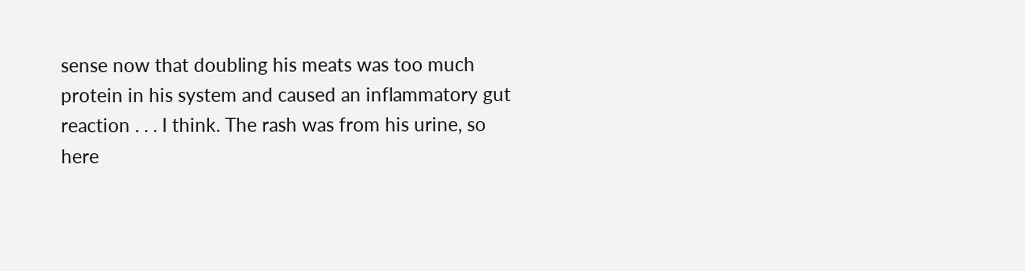sense now that doubling his meats was too much protein in his system and caused an inflammatory gut reaction . . . I think. The rash was from his urine, so here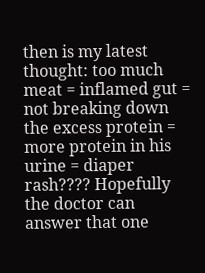then is my latest thought: too much meat = inflamed gut = not breaking down the excess protein = more protein in his urine = diaper rash???? Hopefully the doctor can answer that one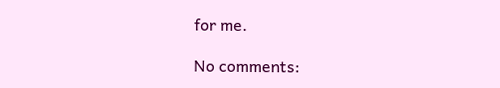for me.

No comments: